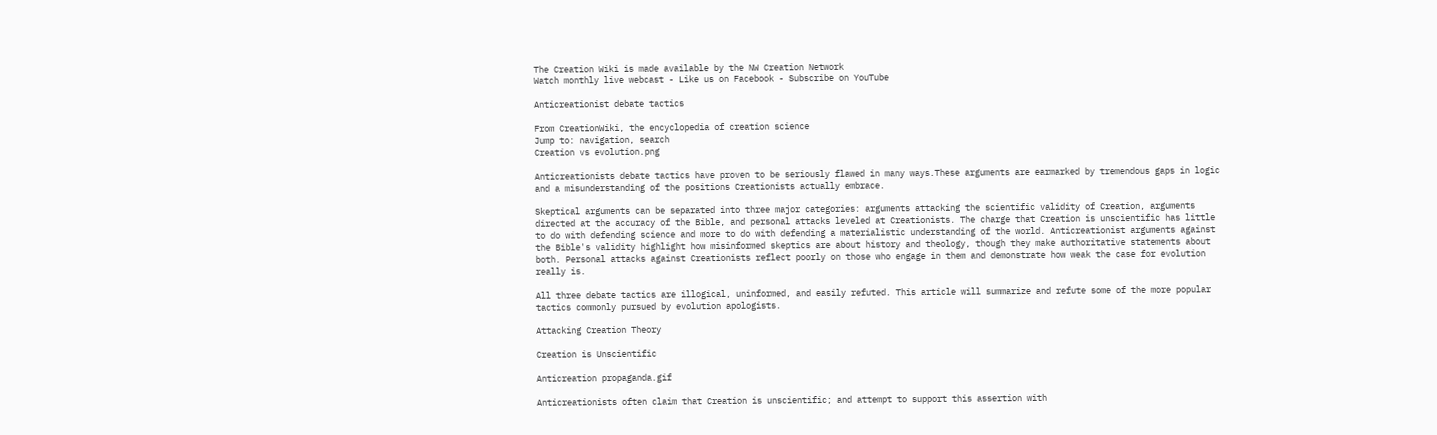The Creation Wiki is made available by the NW Creation Network
Watch monthly live webcast - Like us on Facebook - Subscribe on YouTube

Anticreationist debate tactics

From CreationWiki, the encyclopedia of creation science
Jump to: navigation, search
Creation vs evolution.png

Anticreationists debate tactics have proven to be seriously flawed in many ways.These arguments are earmarked by tremendous gaps in logic and a misunderstanding of the positions Creationists actually embrace.

Skeptical arguments can be separated into three major categories: arguments attacking the scientific validity of Creation, arguments directed at the accuracy of the Bible, and personal attacks leveled at Creationists. The charge that Creation is unscientific has little to do with defending science and more to do with defending a materialistic understanding of the world. Anticreationist arguments against the Bible's validity highlight how misinformed skeptics are about history and theology, though they make authoritative statements about both. Personal attacks against Creationists reflect poorly on those who engage in them and demonstrate how weak the case for evolution really is.

All three debate tactics are illogical, uninformed, and easily refuted. This article will summarize and refute some of the more popular tactics commonly pursued by evolution apologists.

Attacking Creation Theory

Creation is Unscientific

Anticreation propaganda.gif

Anticreationists often claim that Creation is unscientific; and attempt to support this assertion with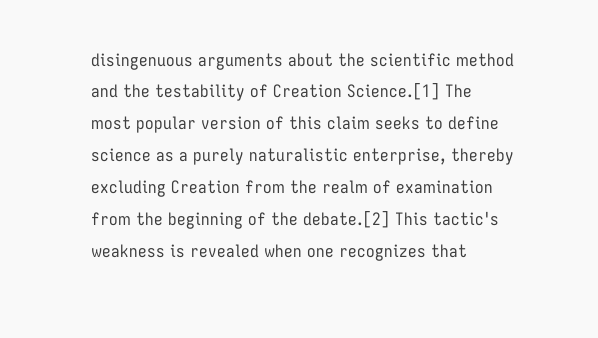disingenuous arguments about the scientific method and the testability of Creation Science.[1] The most popular version of this claim seeks to define science as a purely naturalistic enterprise, thereby excluding Creation from the realm of examination from the beginning of the debate.[2] This tactic's weakness is revealed when one recognizes that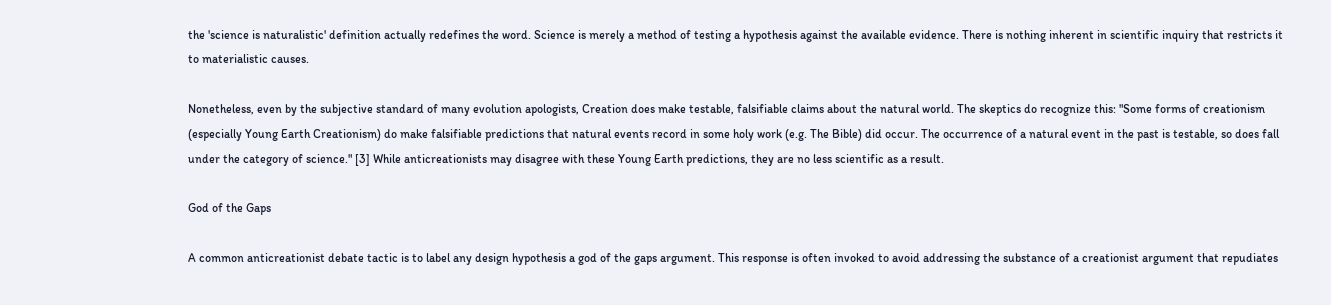the 'science is naturalistic' definition actually redefines the word. Science is merely a method of testing a hypothesis against the available evidence. There is nothing inherent in scientific inquiry that restricts it to materialistic causes.

Nonetheless, even by the subjective standard of many evolution apologists, Creation does make testable, falsifiable claims about the natural world. The skeptics do recognize this: "Some forms of creationism (especially Young Earth Creationism) do make falsifiable predictions that natural events record in some holy work (e.g. The Bible) did occur. The occurrence of a natural event in the past is testable, so does fall under the category of science." [3] While anticreationists may disagree with these Young Earth predictions, they are no less scientific as a result.

God of the Gaps

A common anticreationist debate tactic is to label any design hypothesis a god of the gaps argument. This response is often invoked to avoid addressing the substance of a creationist argument that repudiates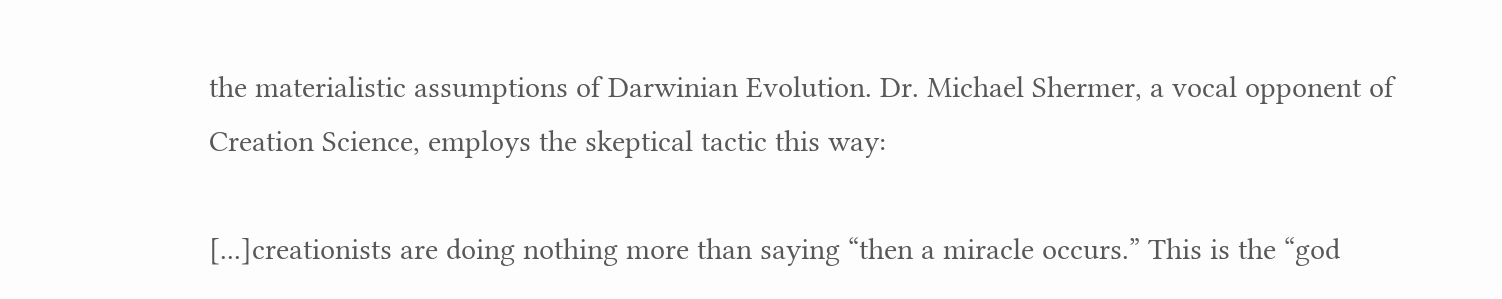the materialistic assumptions of Darwinian Evolution. Dr. Michael Shermer, a vocal opponent of Creation Science, employs the skeptical tactic this way:

[...]creationists are doing nothing more than saying “then a miracle occurs.” This is the “god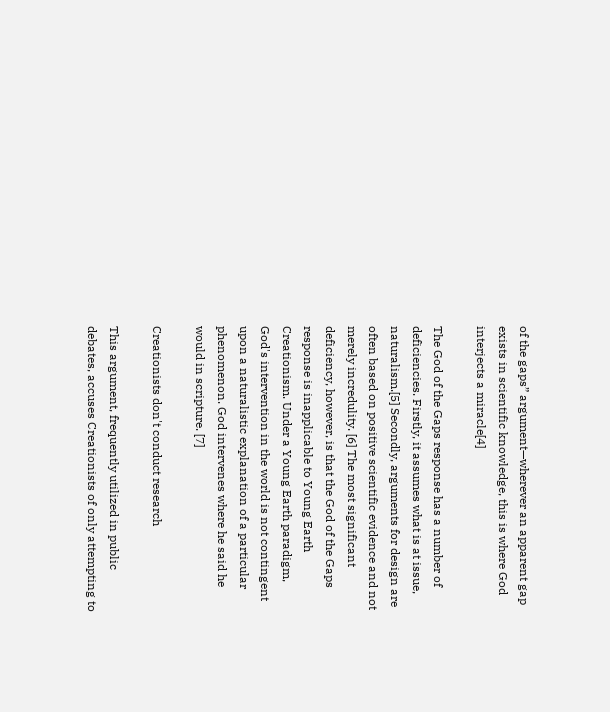of the gaps” argument—wherever an apparent gap exists in scientific knowledge, this is where God interjects a miracle[4]

The God of the Gaps response has a number of deficiencies. Firstly, it assumes what is at issue, naturalism.[5] Secondly, arguments for design are often based on positive scientific evidence and not merely incredulity. [6] The most significant deficiency, however, is that the God of the Gaps response is inapplicable to Young Earth Creationism. Under a Young Earth paradigm, God's intervention in the world is not contingent upon a naturalistic explanation of a particular phenomenon. God intervenes where he said he would in scripture. [7]

Creationists don't conduct research

This argument, frequently utilized in public debates, accuses Creationists of only attempting to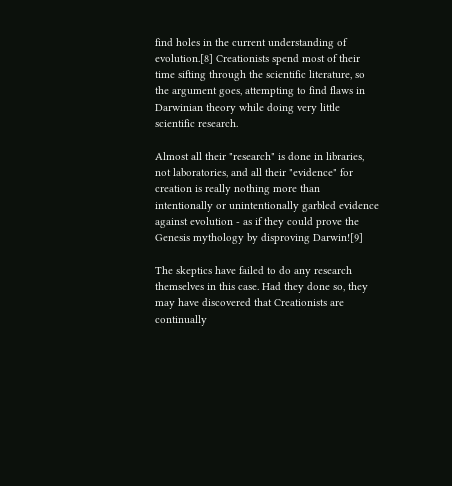find holes in the current understanding of evolution.[8] Creationists spend most of their time sifting through the scientific literature, so the argument goes, attempting to find flaws in Darwinian theory while doing very little scientific research.

Almost all their "research" is done in libraries, not laboratories, and all their "evidence" for creation is really nothing more than intentionally or unintentionally garbled evidence against evolution - as if they could prove the Genesis mythology by disproving Darwin![9]

The skeptics have failed to do any research themselves in this case. Had they done so, they may have discovered that Creationists are continually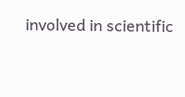involved in scientific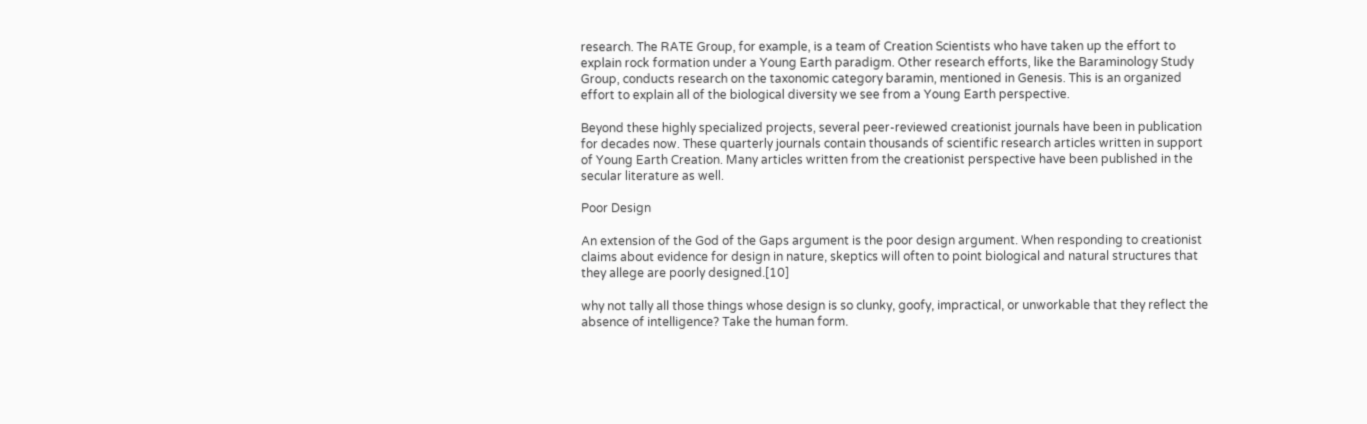research. The RATE Group, for example, is a team of Creation Scientists who have taken up the effort to explain rock formation under a Young Earth paradigm. Other research efforts, like the Baraminology Study Group, conducts research on the taxonomic category baramin, mentioned in Genesis. This is an organized effort to explain all of the biological diversity we see from a Young Earth perspective.

Beyond these highly specialized projects, several peer-reviewed creationist journals have been in publication for decades now. These quarterly journals contain thousands of scientific research articles written in support of Young Earth Creation. Many articles written from the creationist perspective have been published in the secular literature as well.

Poor Design

An extension of the God of the Gaps argument is the poor design argument. When responding to creationist claims about evidence for design in nature, skeptics will often to point biological and natural structures that they allege are poorly designed.[10]

why not tally all those things whose design is so clunky, goofy, impractical, or unworkable that they reflect the absence of intelligence? Take the human form.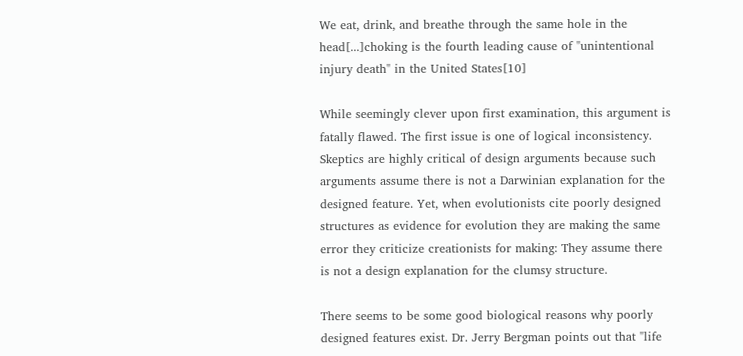We eat, drink, and breathe through the same hole in the head[...]choking is the fourth leading cause of "unintentional injury death" in the United States[10]

While seemingly clever upon first examination, this argument is fatally flawed. The first issue is one of logical inconsistency. Skeptics are highly critical of design arguments because such arguments assume there is not a Darwinian explanation for the designed feature. Yet, when evolutionists cite poorly designed structures as evidence for evolution they are making the same error they criticize creationists for making: They assume there is not a design explanation for the clumsy structure.

There seems to be some good biological reasons why poorly designed features exist. Dr. Jerry Bergman points out that "life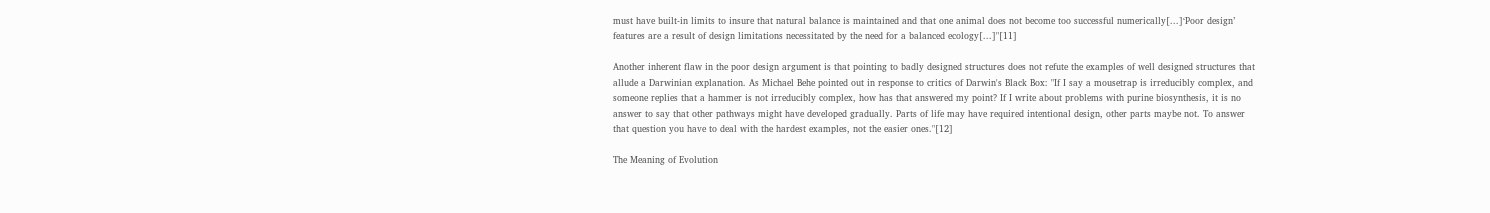must have built-in limits to insure that natural balance is maintained and that one animal does not become too successful numerically[...]‘Poor design’ features are a result of design limitations necessitated by the need for a balanced ecology[...]"[11]

Another inherent flaw in the poor design argument is that pointing to badly designed structures does not refute the examples of well designed structures that allude a Darwinian explanation. As Michael Behe pointed out in response to critics of Darwin's Black Box: "If I say a mousetrap is irreducibly complex, and someone replies that a hammer is not irreducibly complex, how has that answered my point? If I write about problems with purine biosynthesis, it is no answer to say that other pathways might have developed gradually. Parts of life may have required intentional design, other parts maybe not. To answer that question you have to deal with the hardest examples, not the easier ones."[12]

The Meaning of Evolution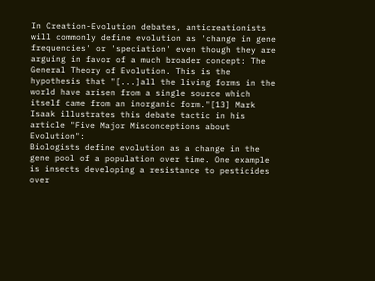In Creation-Evolution debates, anticreationists will commonly define evolution as 'change in gene frequencies' or 'speciation' even though they are arguing in favor of a much broader concept: The General Theory of Evolution. This is the hypothesis that "[...]all the living forms in the world have arisen from a single source which itself came from an inorganic form."[13] Mark Isaak illustrates this debate tactic in his article "Five Major Misconceptions about Evolution":
Biologists define evolution as a change in the gene pool of a population over time. One example is insects developing a resistance to pesticides over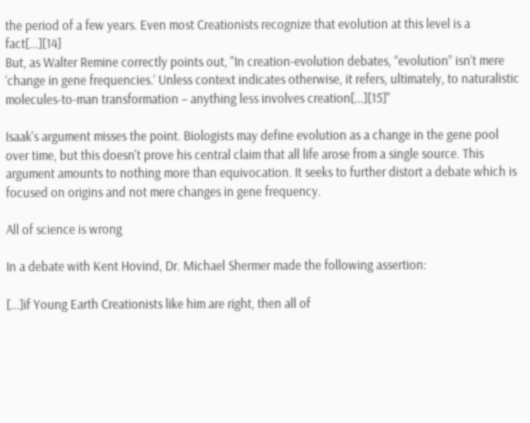the period of a few years. Even most Creationists recognize that evolution at this level is a fact[...][14]
But, as Walter Remine correctly points out, "In creation-evolution debates, “evolution” isn’t mere ‘change in gene frequencies.’ Unless context indicates otherwise, it refers, ultimately, to naturalistic molecules-to-man transformation – anything less involves creation[...][15]"

Isaak's argument misses the point. Biologists may define evolution as a change in the gene pool over time, but this doesn't prove his central claim that all life arose from a single source. This argument amounts to nothing more than equivocation. It seeks to further distort a debate which is focused on origins and not mere changes in gene frequency.

All of science is wrong

In a debate with Kent Hovind, Dr. Michael Shermer made the following assertion:

[...]if Young Earth Creationists like him are right, then all of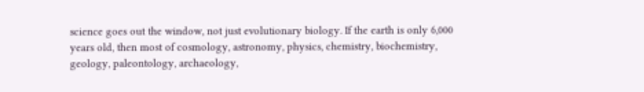science goes out the window, not just evolutionary biology. If the earth is only 6,000 years old, then most of cosmology, astronomy, physics, chemistry, biochemistry, geology, paleontology, archaeology,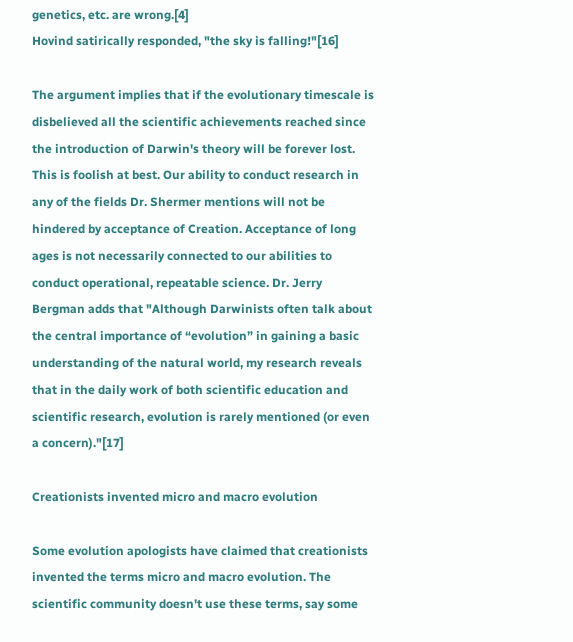genetics, etc. are wrong.[4]
Hovind satirically responded, "the sky is falling!"[16]

The argument implies that if the evolutionary timescale is disbelieved all the scientific achievements reached since the introduction of Darwin's theory will be forever lost. This is foolish at best. Our ability to conduct research in any of the fields Dr. Shermer mentions will not be hindered by acceptance of Creation. Acceptance of long ages is not necessarily connected to our abilities to conduct operational, repeatable science. Dr. Jerry Bergman adds that "Although Darwinists often talk about the central importance of “evolution” in gaining a basic understanding of the natural world, my research reveals that in the daily work of both scientific education and scientific research, evolution is rarely mentioned (or even a concern)."[17]

Creationists invented micro and macro evolution

Some evolution apologists have claimed that creationists invented the terms micro and macro evolution. The scientific community doesn't use these terms, say some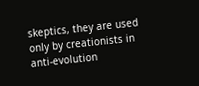skeptics, they are used only by creationists in anti-evolution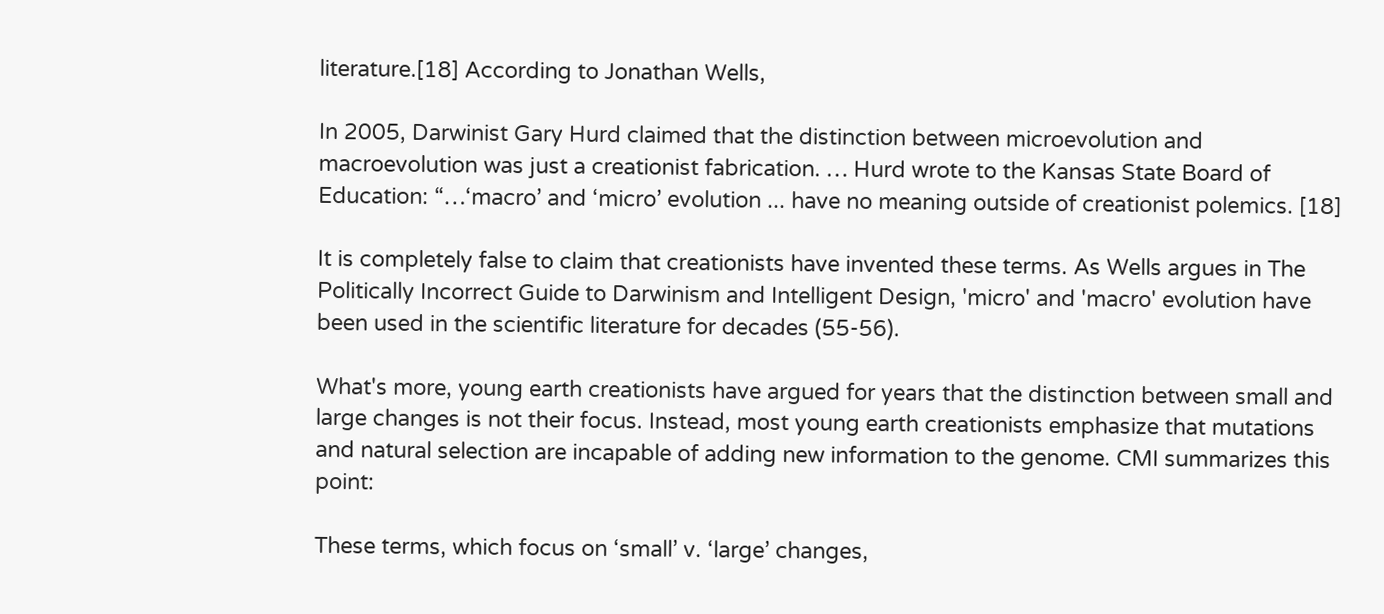literature.[18] According to Jonathan Wells,

In 2005, Darwinist Gary Hurd claimed that the distinction between microevolution and macroevolution was just a creationist fabrication. … Hurd wrote to the Kansas State Board of Education: “…‘macro’ and ‘micro’ evolution ... have no meaning outside of creationist polemics. [18]

It is completely false to claim that creationists have invented these terms. As Wells argues in The Politically Incorrect Guide to Darwinism and Intelligent Design, 'micro' and 'macro' evolution have been used in the scientific literature for decades (55-56).

What's more, young earth creationists have argued for years that the distinction between small and large changes is not their focus. Instead, most young earth creationists emphasize that mutations and natural selection are incapable of adding new information to the genome. CMI summarizes this point:

These terms, which focus on ‘small’ v. ‘large’ changes,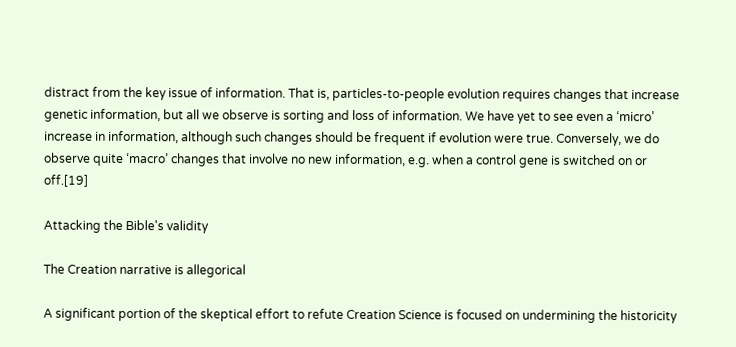distract from the key issue of information. That is, particles-to-people evolution requires changes that increase genetic information, but all we observe is sorting and loss of information. We have yet to see even a ‘micro’ increase in information, although such changes should be frequent if evolution were true. Conversely, we do observe quite ‘macro’ changes that involve no new information, e.g. when a control gene is switched on or off.[19]

Attacking the Bible's validity

The Creation narrative is allegorical

A significant portion of the skeptical effort to refute Creation Science is focused on undermining the historicity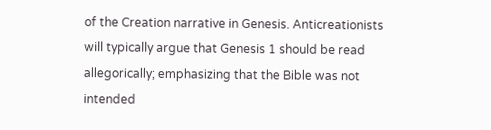of the Creation narrative in Genesis. Anticreationists will typically argue that Genesis 1 should be read allegorically; emphasizing that the Bible was not intended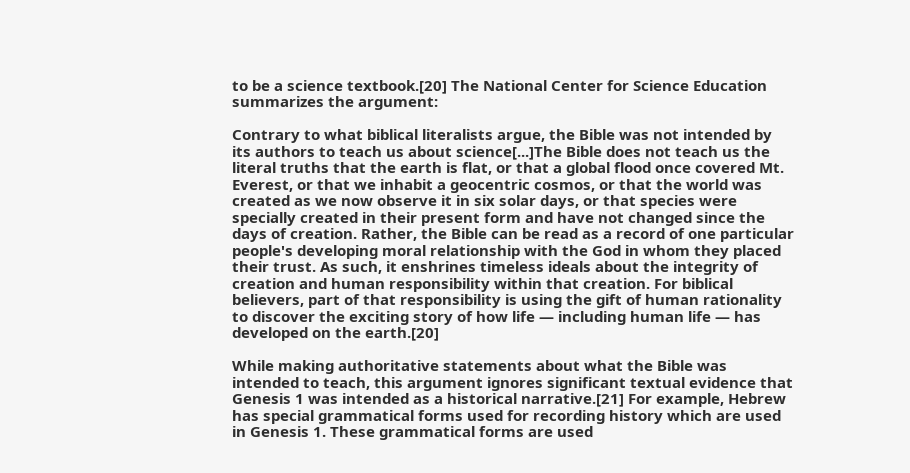to be a science textbook.[20] The National Center for Science Education summarizes the argument:

Contrary to what biblical literalists argue, the Bible was not intended by its authors to teach us about science[...]The Bible does not teach us the literal truths that the earth is flat, or that a global flood once covered Mt. Everest, or that we inhabit a geocentric cosmos, or that the world was created as we now observe it in six solar days, or that species were specially created in their present form and have not changed since the days of creation. Rather, the Bible can be read as a record of one particular people's developing moral relationship with the God in whom they placed their trust. As such, it enshrines timeless ideals about the integrity of creation and human responsibility within that creation. For biblical believers, part of that responsibility is using the gift of human rationality to discover the exciting story of how life ― including human life ― has developed on the earth.[20]

While making authoritative statements about what the Bible was intended to teach, this argument ignores significant textual evidence that Genesis 1 was intended as a historical narrative.[21] For example, Hebrew has special grammatical forms used for recording history which are used in Genesis 1. These grammatical forms are used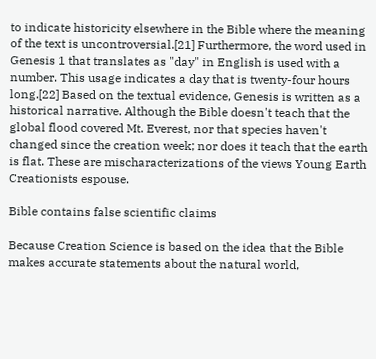to indicate historicity elsewhere in the Bible where the meaning of the text is uncontroversial.[21] Furthermore, the word used in Genesis 1 that translates as "day" in English is used with a number. This usage indicates a day that is twenty-four hours long.[22] Based on the textual evidence, Genesis is written as a historical narrative. Although the Bible doesn't teach that the global flood covered Mt. Everest, nor that species haven't changed since the creation week; nor does it teach that the earth is flat. These are mischaracterizations of the views Young Earth Creationists espouse.

Bible contains false scientific claims

Because Creation Science is based on the idea that the Bible makes accurate statements about the natural world,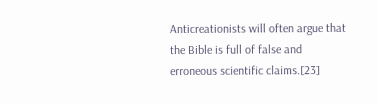Anticreationists will often argue that the Bible is full of false and erroneous scientific claims.[23]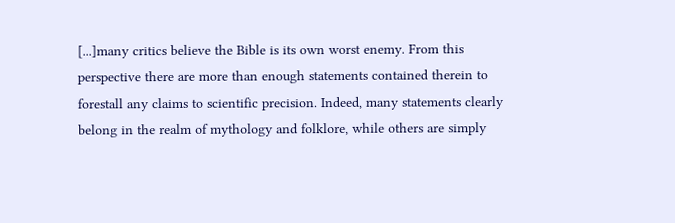[...]many critics believe the Bible is its own worst enemy. From this perspective there are more than enough statements contained therein to forestall any claims to scientific precision. Indeed, many statements clearly belong in the realm of mythology and folklore, while others are simply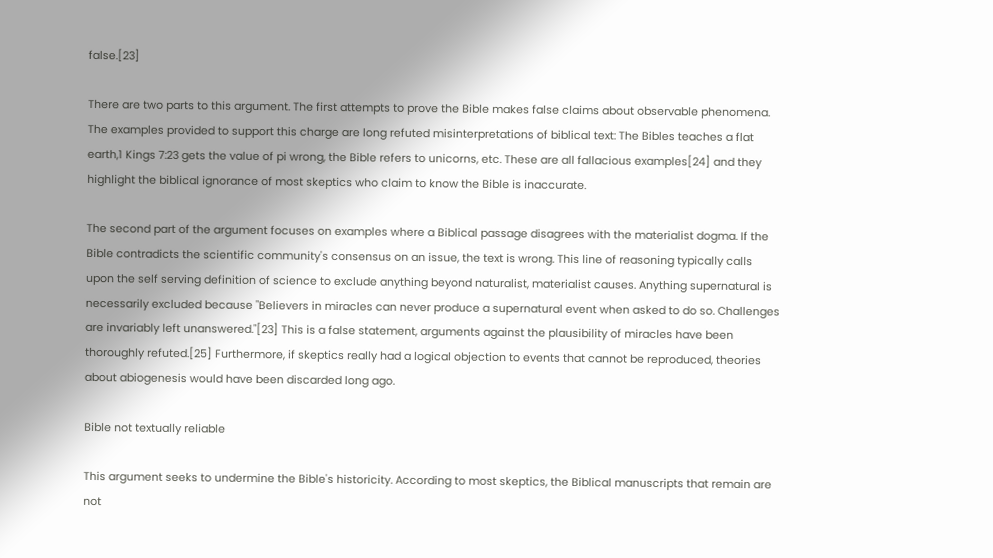false.[23]

There are two parts to this argument. The first attempts to prove the Bible makes false claims about observable phenomena. The examples provided to support this charge are long refuted misinterpretations of biblical text: The Bibles teaches a flat earth,1 Kings 7:23 gets the value of pi wrong, the Bible refers to unicorns, etc. These are all fallacious examples[24] and they highlight the biblical ignorance of most skeptics who claim to know the Bible is inaccurate.

The second part of the argument focuses on examples where a Biblical passage disagrees with the materialist dogma. If the Bible contradicts the scientific community's consensus on an issue, the text is wrong. This line of reasoning typically calls upon the self serving definition of science to exclude anything beyond naturalist, materialist causes. Anything supernatural is necessarily excluded because "Believers in miracles can never produce a supernatural event when asked to do so. Challenges are invariably left unanswered."[23] This is a false statement, arguments against the plausibility of miracles have been thoroughly refuted.[25] Furthermore, if skeptics really had a logical objection to events that cannot be reproduced, theories about abiogenesis would have been discarded long ago.

Bible not textually reliable

This argument seeks to undermine the Bible's historicity. According to most skeptics, the Biblical manuscripts that remain are not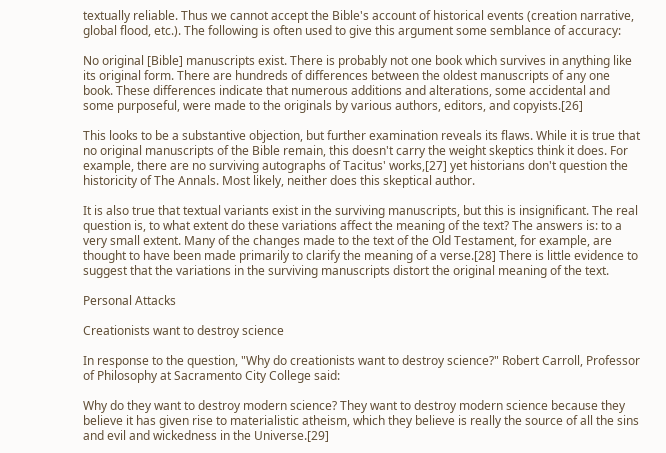textually reliable. Thus we cannot accept the Bible's account of historical events (creation narrative, global flood, etc.). The following is often used to give this argument some semblance of accuracy:

No original [Bible] manuscripts exist. There is probably not one book which survives in anything like its original form. There are hundreds of differences between the oldest manuscripts of any one book. These differences indicate that numerous additions and alterations, some accidental and some purposeful, were made to the originals by various authors, editors, and copyists.[26]

This looks to be a substantive objection, but further examination reveals its flaws. While it is true that no original manuscripts of the Bible remain, this doesn't carry the weight skeptics think it does. For example, there are no surviving autographs of Tacitus' works,[27] yet historians don't question the historicity of The Annals. Most likely, neither does this skeptical author.

It is also true that textual variants exist in the surviving manuscripts, but this is insignificant. The real question is, to what extent do these variations affect the meaning of the text? The answers is: to a very small extent. Many of the changes made to the text of the Old Testament, for example, are thought to have been made primarily to clarify the meaning of a verse.[28] There is little evidence to suggest that the variations in the surviving manuscripts distort the original meaning of the text.

Personal Attacks

Creationists want to destroy science

In response to the question, "Why do creationists want to destroy science?" Robert Carroll, Professor of Philosophy at Sacramento City College said:

Why do they want to destroy modern science? They want to destroy modern science because they believe it has given rise to materialistic atheism, which they believe is really the source of all the sins and evil and wickedness in the Universe.[29]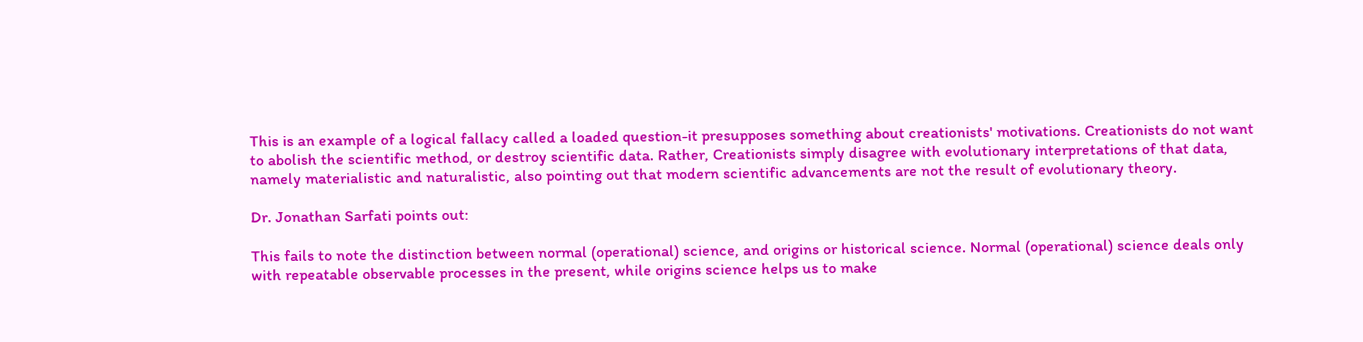This is an example of a logical fallacy called a loaded question-it presupposes something about creationists' motivations. Creationists do not want to abolish the scientific method, or destroy scientific data. Rather, Creationists simply disagree with evolutionary interpretations of that data, namely materialistic and naturalistic, also pointing out that modern scientific advancements are not the result of evolutionary theory.

Dr. Jonathan Sarfati points out:

This fails to note the distinction between normal (operational) science, and origins or historical science. Normal (operational) science deals only with repeatable observable processes in the present, while origins science helps us to make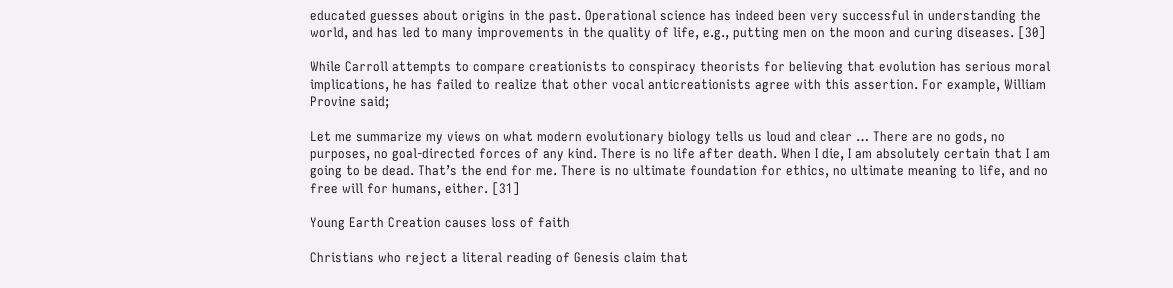educated guesses about origins in the past. Operational science has indeed been very successful in understanding the world, and has led to many improvements in the quality of life, e.g., putting men on the moon and curing diseases. [30]

While Carroll attempts to compare creationists to conspiracy theorists for believing that evolution has serious moral implications, he has failed to realize that other vocal anticreationists agree with this assertion. For example, William Provine said;

Let me summarize my views on what modern evolutionary biology tells us loud and clear … There are no gods, no purposes, no goal-directed forces of any kind. There is no life after death. When I die, I am absolutely certain that I am going to be dead. That’s the end for me. There is no ultimate foundation for ethics, no ultimate meaning to life, and no free will for humans, either. [31]

Young Earth Creation causes loss of faith

Christians who reject a literal reading of Genesis claim that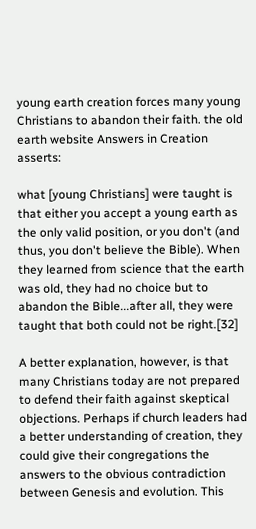young earth creation forces many young Christians to abandon their faith. the old earth website Answers in Creation asserts:

what [young Christians] were taught is that either you accept a young earth as the only valid position, or you don't (and thus, you don't believe the Bible). When they learned from science that the earth was old, they had no choice but to abandon the Bible...after all, they were taught that both could not be right.[32]

A better explanation, however, is that many Christians today are not prepared to defend their faith against skeptical objections. Perhaps if church leaders had a better understanding of creation, they could give their congregations the answers to the obvious contradiction between Genesis and evolution. This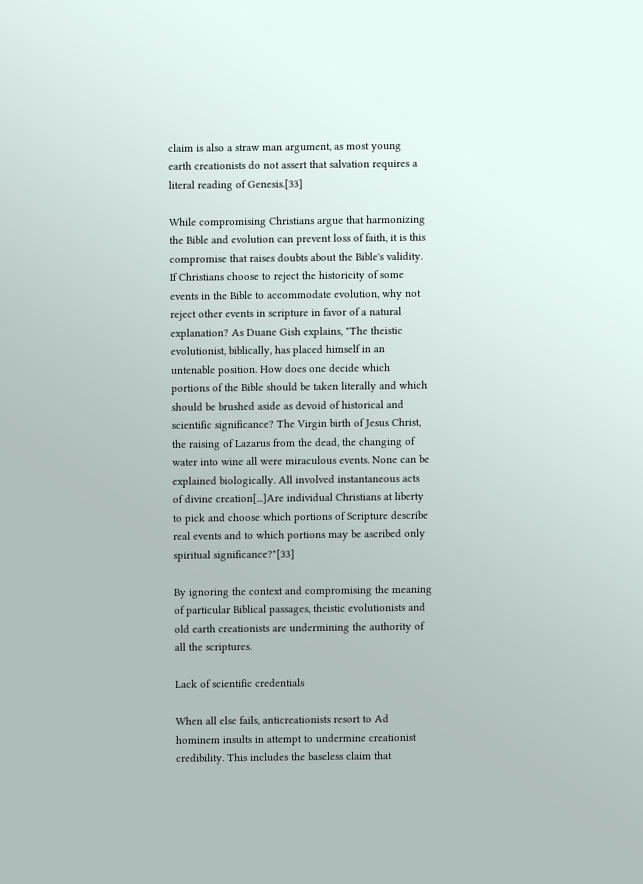claim is also a straw man argument, as most young earth creationists do not assert that salvation requires a literal reading of Genesis.[33]

While compromising Christians argue that harmonizing the Bible and evolution can prevent loss of faith, it is this compromise that raises doubts about the Bible's validity. If Christians choose to reject the historicity of some events in the Bible to accommodate evolution, why not reject other events in scripture in favor of a natural explanation? As Duane Gish explains, "The theistic evolutionist, biblically, has placed himself in an untenable position. How does one decide which portions of the Bible should be taken literally and which should be brushed aside as devoid of historical and scientific significance? The Virgin birth of Jesus Christ, the raising of Lazarus from the dead, the changing of water into wine all were miraculous events. None can be explained biologically. All involved instantaneous acts of divine creation[...]Are individual Christians at liberty to pick and choose which portions of Scripture describe real events and to which portions may be ascribed only spiritual significance?"[33]

By ignoring the context and compromising the meaning of particular Biblical passages, theistic evolutionists and old earth creationists are undermining the authority of all the scriptures.

Lack of scientific credentials

When all else fails, anticreationists resort to Ad hominem insults in attempt to undermine creationist credibility. This includes the baseless claim that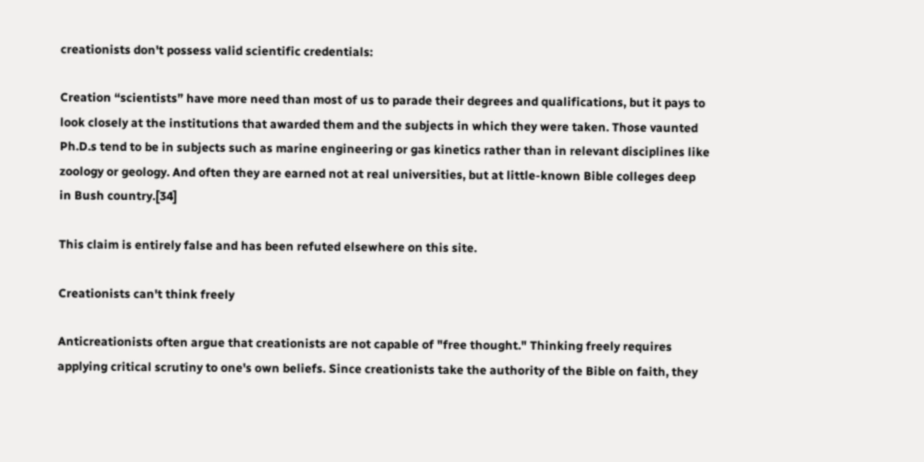creationists don't possess valid scientific credentials:

Creation “scientists” have more need than most of us to parade their degrees and qualifications, but it pays to look closely at the institutions that awarded them and the subjects in which they were taken. Those vaunted Ph.D.s tend to be in subjects such as marine engineering or gas kinetics rather than in relevant disciplines like zoology or geology. And often they are earned not at real universities, but at little-known Bible colleges deep in Bush country.[34]

This claim is entirely false and has been refuted elsewhere on this site.

Creationists can't think freely

Anticreationists often argue that creationists are not capable of "free thought." Thinking freely requires applying critical scrutiny to one's own beliefs. Since creationists take the authority of the Bible on faith, they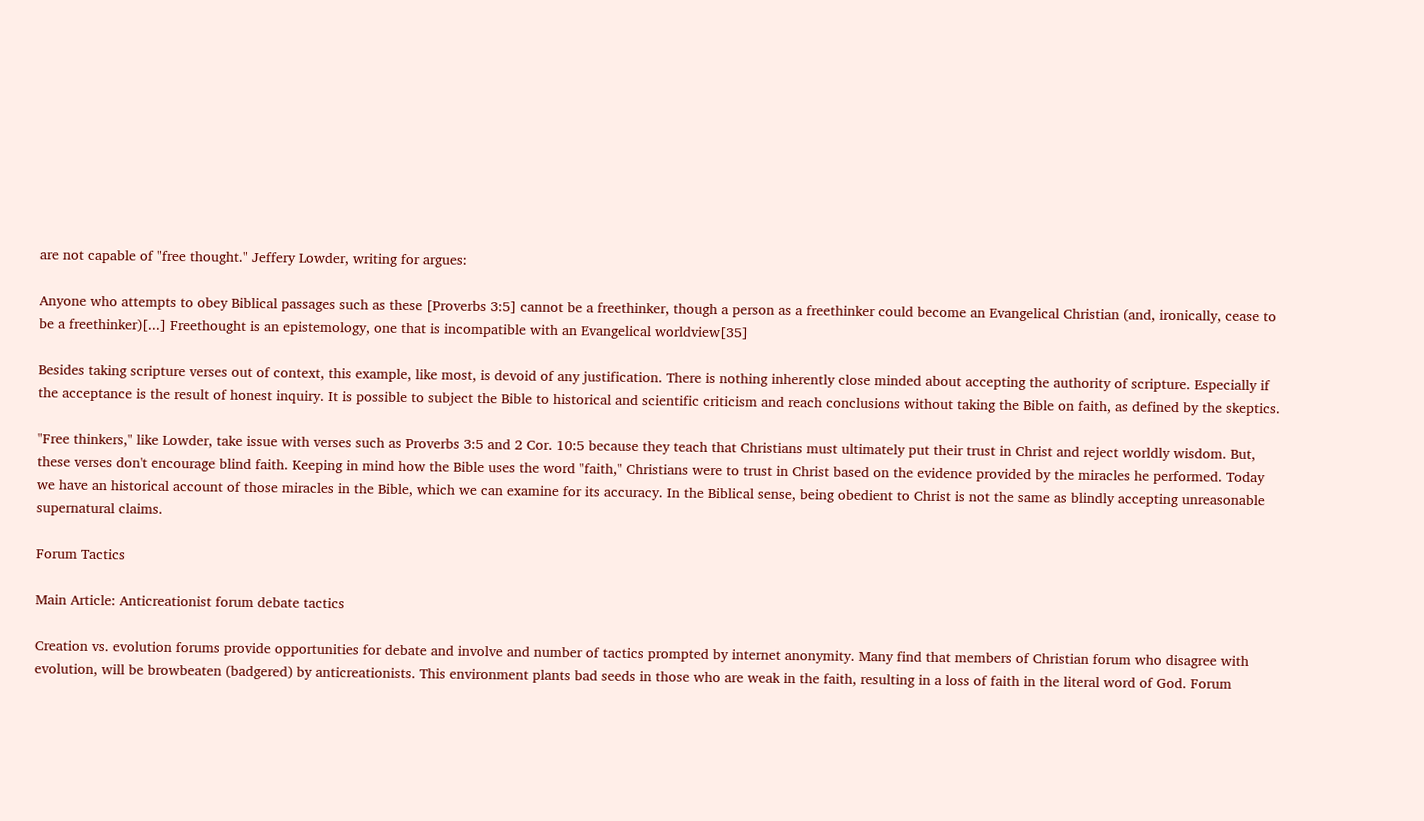are not capable of "free thought." Jeffery Lowder, writing for argues:

Anyone who attempts to obey Biblical passages such as these [Proverbs 3:5] cannot be a freethinker, though a person as a freethinker could become an Evangelical Christian (and, ironically, cease to be a freethinker)[...] Freethought is an epistemology, one that is incompatible with an Evangelical worldview[35]

Besides taking scripture verses out of context, this example, like most, is devoid of any justification. There is nothing inherently close minded about accepting the authority of scripture. Especially if the acceptance is the result of honest inquiry. It is possible to subject the Bible to historical and scientific criticism and reach conclusions without taking the Bible on faith, as defined by the skeptics.

"Free thinkers," like Lowder, take issue with verses such as Proverbs 3:5 and 2 Cor. 10:5 because they teach that Christians must ultimately put their trust in Christ and reject worldly wisdom. But, these verses don't encourage blind faith. Keeping in mind how the Bible uses the word "faith," Christians were to trust in Christ based on the evidence provided by the miracles he performed. Today we have an historical account of those miracles in the Bible, which we can examine for its accuracy. In the Biblical sense, being obedient to Christ is not the same as blindly accepting unreasonable supernatural claims.

Forum Tactics

Main Article: Anticreationist forum debate tactics

Creation vs. evolution forums provide opportunities for debate and involve and number of tactics prompted by internet anonymity. Many find that members of Christian forum who disagree with evolution, will be browbeaten (badgered) by anticreationists. This environment plants bad seeds in those who are weak in the faith, resulting in a loss of faith in the literal word of God. Forum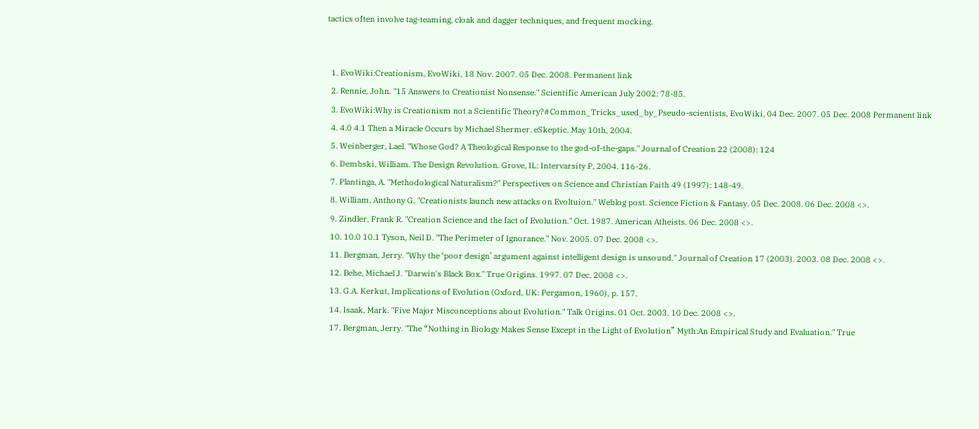tactics often involve tag-teaming, cloak and dagger techniques, and frequent mocking.


  1. EvoWiki:Creationism, EvoWiki, 18 Nov. 2007. 05 Dec. 2008. Permanent link
  2. Rennie, John. "15 Answers to Creationist Nonsense." Scientific American July 2002: 78-85.
  3. EvoWiki:Why is Creationism not a Scientific Theory?#Common_Tricks_used_by_Pseudo-scientists, EvoWiki, 04 Dec. 2007. 05 Dec. 2008 Permanent link
  4. 4.0 4.1 Then a Miracle Occurs by Michael Shermer. eSkeptic. May 10th, 2004.
  5. Weinberger, Lael. "Whose God? A Theological Response to the god-of-the-gaps." Journal of Creation 22 (2008): 124
  6. Dembski, William. The Design Revolution. Grove, IL: Intervarsity P, 2004. 116-26.
  7. Plantinga, A. "Methodological Naturalism?" Perspectives on Science and Christian Faith 49 (1997): 148-49.
  8. William, Anthony G. "Creationists launch new attacks on Evoltuion." Weblog post. Science Fiction & Fantasy. 05 Dec. 2008. 06 Dec. 2008 <>.
  9. Zindler, Frank R. "Creation Science and the fact of Evolution." Oct. 1987. American Atheists. 06 Dec. 2008 <>.
  10. 10.0 10.1 Tyson, Neil D. "The Perimeter of Ignorance." Nov. 2005. 07 Dec. 2008 <>.
  11. Bergman, Jerry. "Why the ‘poor design’ argument against intelligent design is unsound." Journal of Creation 17 (2003). 2003. 08 Dec. 2008 <>.
  12. Behe, Michael J. "Darwin's Black Box." True Origins. 1997. 07 Dec. 2008 <>.
  13. G.A. Kerkut, Implications of Evolution (Oxford, UK: Pergamon, 1960), p. 157.
  14. Isaak, Mark. "Five Major Misconceptions about Evolution." Talk Origins. 01 Oct. 2003. 10 Dec. 2008 <>.
  17. Bergman, Jerry. "The “Nothing in Biology Makes Sense Except in the Light of Evolution” Myth:An Empirical Study and Evaluation." True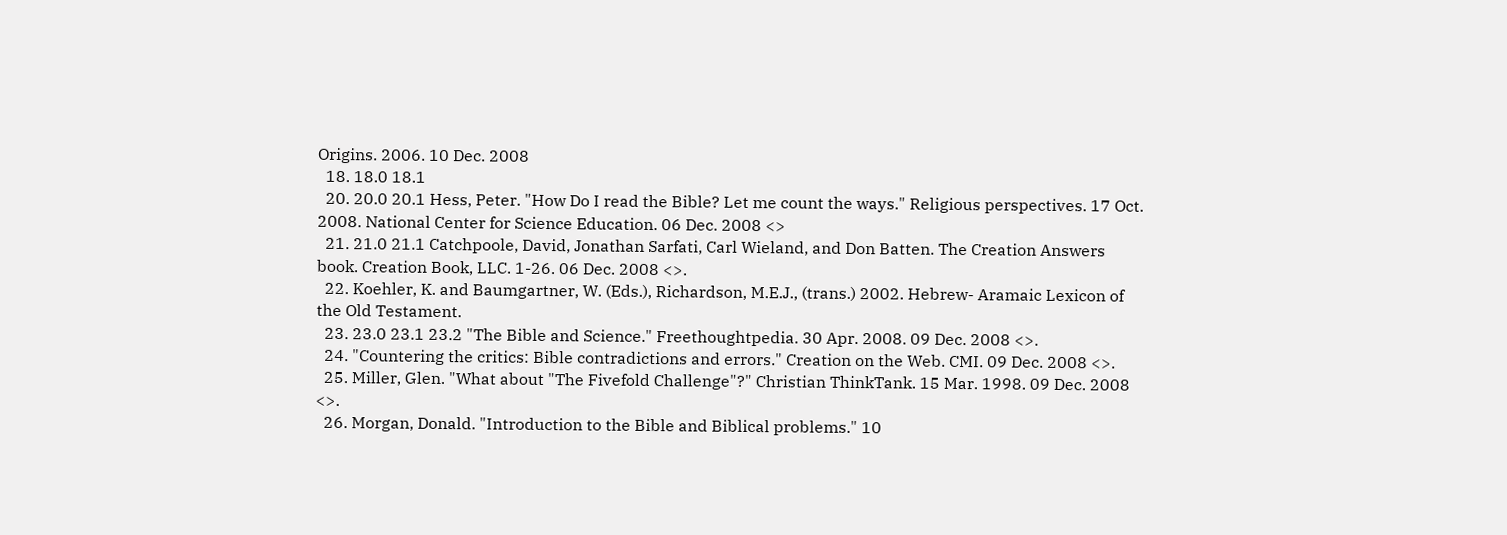Origins. 2006. 10 Dec. 2008
  18. 18.0 18.1
  20. 20.0 20.1 Hess, Peter. "How Do I read the Bible? Let me count the ways." Religious perspectives. 17 Oct. 2008. National Center for Science Education. 06 Dec. 2008 <>
  21. 21.0 21.1 Catchpoole, David, Jonathan Sarfati, Carl Wieland, and Don Batten. The Creation Answers book. Creation Book, LLC. 1-26. 06 Dec. 2008 <>.
  22. Koehler, K. and Baumgartner, W. (Eds.), Richardson, M.E.J., (trans.) 2002. Hebrew- Aramaic Lexicon of the Old Testament.
  23. 23.0 23.1 23.2 "The Bible and Science." Freethoughtpedia. 30 Apr. 2008. 09 Dec. 2008 <>.
  24. "Countering the critics: Bible contradictions and errors." Creation on the Web. CMI. 09 Dec. 2008 <>.
  25. Miller, Glen. "What about "The Fivefold Challenge"?" Christian ThinkTank. 15 Mar. 1998. 09 Dec. 2008 <>.
  26. Morgan, Donald. "Introduction to the Bible and Biblical problems." 10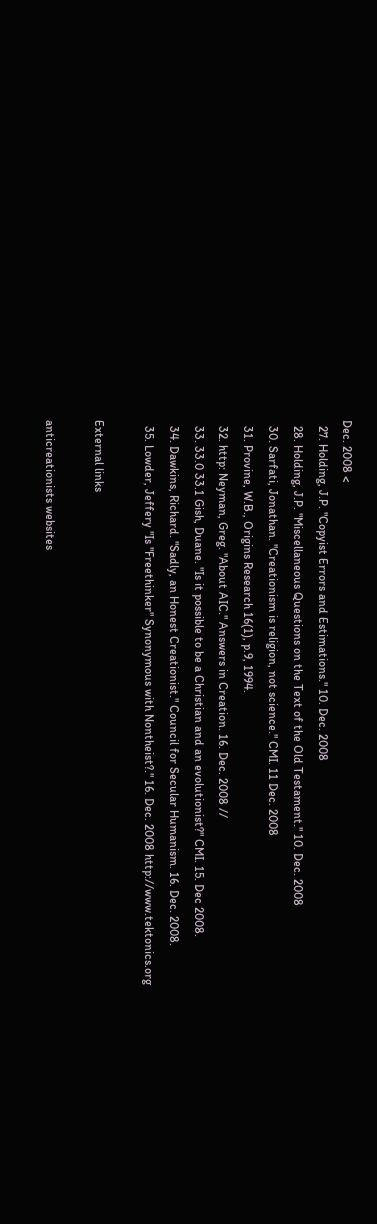Dec. 2008 <
  27. Holding, J.P. "Copyist Errors and Estimations." 10. Dec. 2008
  28. Holding, J.P. "Miscellaneous Questions on the Text of the Old Testament." 10. Dec. 2008
  30. Sarfati, Jonathan. "Creationism is religion, not science." CMI. 11 Dec. 2008
  31. Provine, W.B., Origins Research 16(1), p.9, 1994.
  32. http: Neyman, Greg. "About AIC." Answers in Creation. 16. Dec. 2008 //
  33. 33.0 33.1 Gish, Duane. "Is it possible to be a Christian and an evolutionist?" CMI. 15. Dec 2008.
  34. Dawkins, Richard. "Sadly, an Honest Creationist." Council for Secular Humanism. 16. Dec. 2008.
  35. Lowder, Jeffery "Is "Freethinker" Synonymous with Nontheist?." 16. Dec. 2008 http://www.tektonics.org

External links

anticreationists websites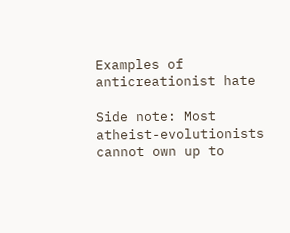Examples of anticreationist hate

Side note: Most atheist-evolutionists cannot own up to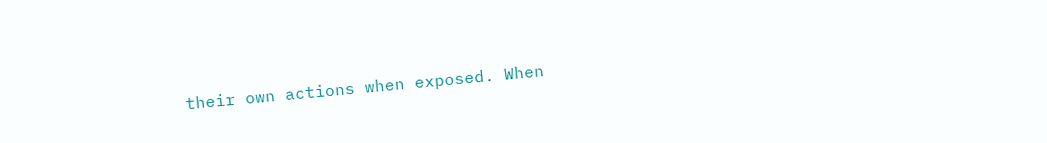their own actions when exposed. When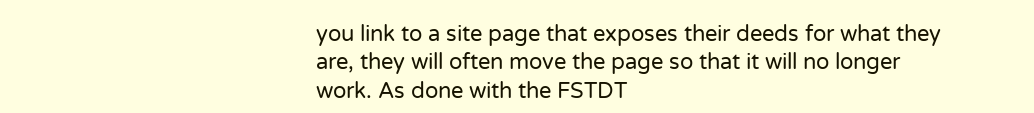you link to a site page that exposes their deeds for what they are, they will often move the page so that it will no longer work. As done with the FSTDT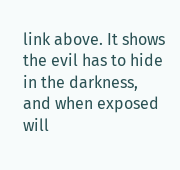link above. It shows the evil has to hide in the darkness, and when exposed will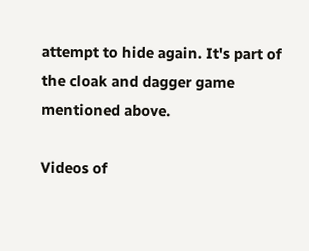attempt to hide again. It's part of the cloak and dagger game mentioned above.

Videos of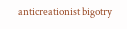anticreationist bigotry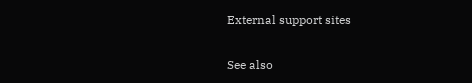External support sites

See also